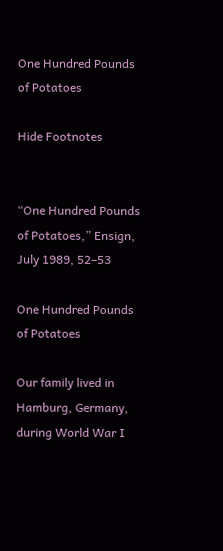One Hundred Pounds of Potatoes

Hide Footnotes


“One Hundred Pounds of Potatoes,” Ensign, July 1989, 52–53

One Hundred Pounds of Potatoes

Our family lived in Hamburg, Germany, during World War I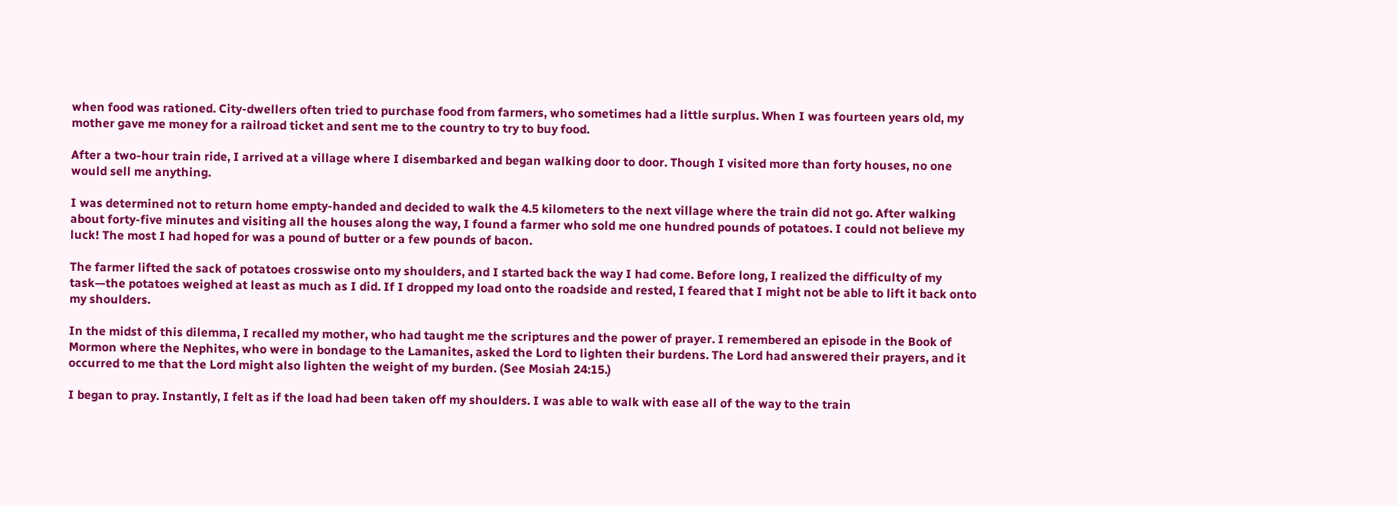when food was rationed. City-dwellers often tried to purchase food from farmers, who sometimes had a little surplus. When I was fourteen years old, my mother gave me money for a railroad ticket and sent me to the country to try to buy food.

After a two-hour train ride, I arrived at a village where I disembarked and began walking door to door. Though I visited more than forty houses, no one would sell me anything.

I was determined not to return home empty-handed and decided to walk the 4.5 kilometers to the next village where the train did not go. After walking about forty-five minutes and visiting all the houses along the way, I found a farmer who sold me one hundred pounds of potatoes. I could not believe my luck! The most I had hoped for was a pound of butter or a few pounds of bacon.

The farmer lifted the sack of potatoes crosswise onto my shoulders, and I started back the way I had come. Before long, I realized the difficulty of my task—the potatoes weighed at least as much as I did. If I dropped my load onto the roadside and rested, I feared that I might not be able to lift it back onto my shoulders.

In the midst of this dilemma, I recalled my mother, who had taught me the scriptures and the power of prayer. I remembered an episode in the Book of Mormon where the Nephites, who were in bondage to the Lamanites, asked the Lord to lighten their burdens. The Lord had answered their prayers, and it occurred to me that the Lord might also lighten the weight of my burden. (See Mosiah 24:15.)

I began to pray. Instantly, I felt as if the load had been taken off my shoulders. I was able to walk with ease all of the way to the train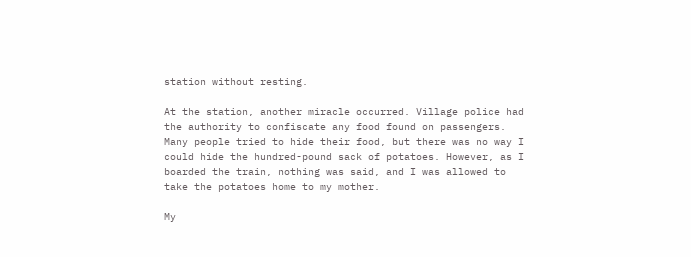station without resting.

At the station, another miracle occurred. Village police had the authority to confiscate any food found on passengers. Many people tried to hide their food, but there was no way I could hide the hundred-pound sack of potatoes. However, as I boarded the train, nothing was said, and I was allowed to take the potatoes home to my mother.

My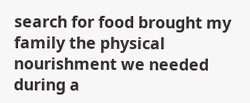search for food brought my family the physical nourishment we needed during a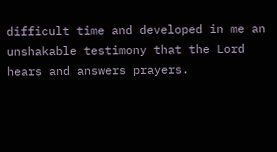difficult time and developed in me an unshakable testimony that the Lord hears and answers prayers.